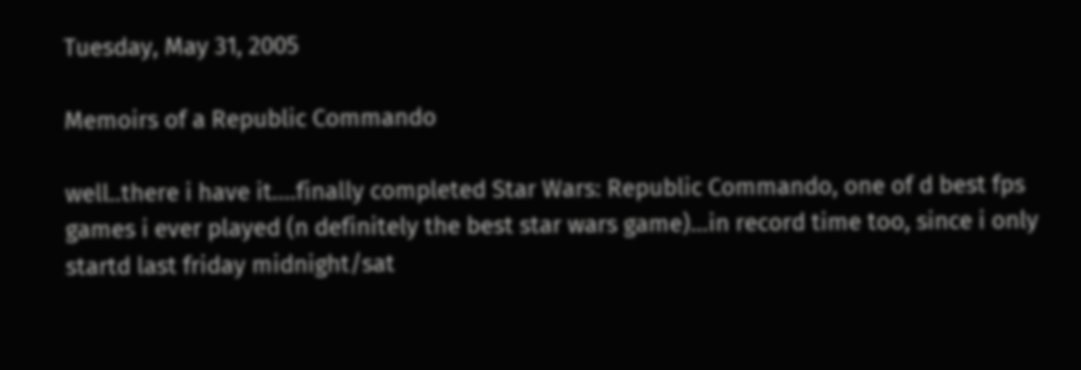Tuesday, May 31, 2005

Memoirs of a Republic Commando

well..there i have it....finally completed Star Wars: Republic Commando, one of d best fps games i ever played (n definitely the best star wars game)...in record time too, since i only startd last friday midnight/sat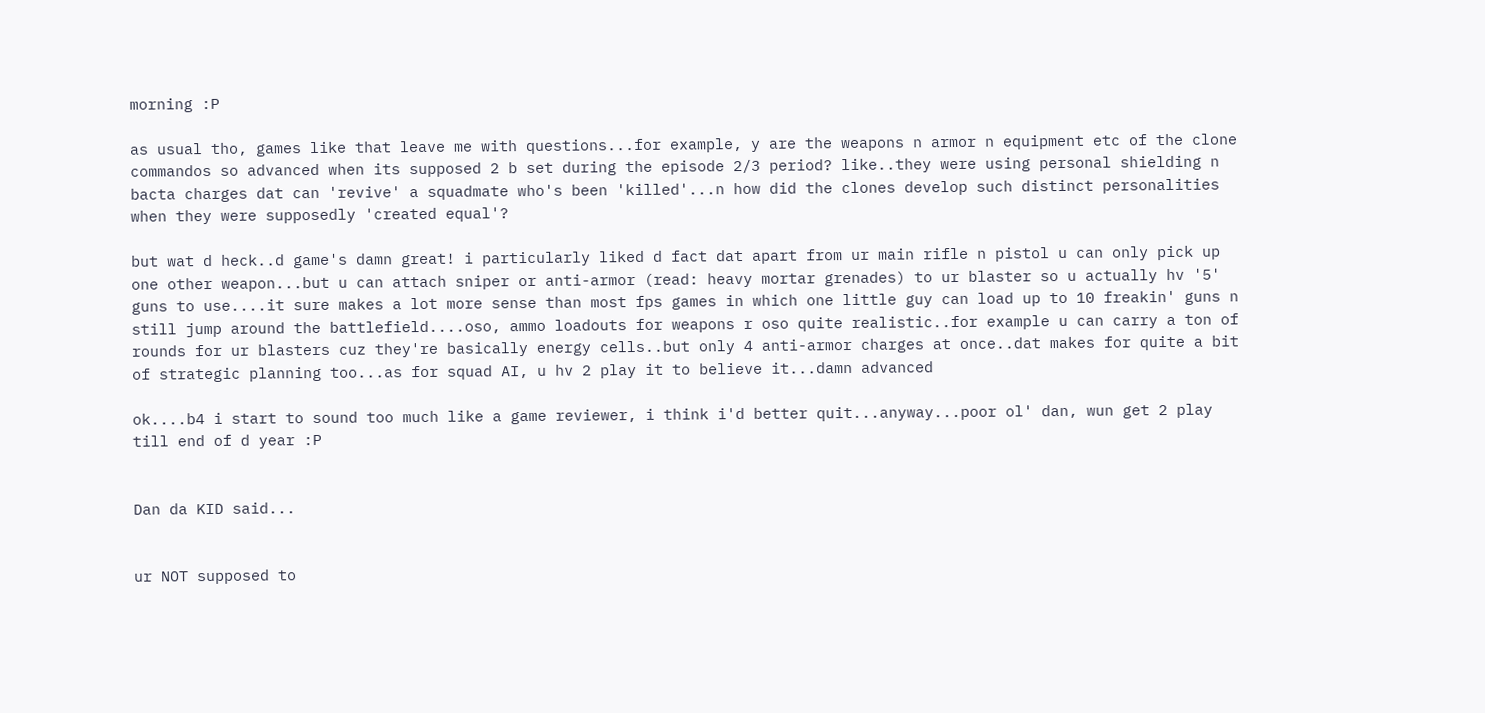morning :P

as usual tho, games like that leave me with questions...for example, y are the weapons n armor n equipment etc of the clone commandos so advanced when its supposed 2 b set during the episode 2/3 period? like..they were using personal shielding n bacta charges dat can 'revive' a squadmate who's been 'killed'...n how did the clones develop such distinct personalities when they were supposedly 'created equal'?

but wat d heck..d game's damn great! i particularly liked d fact dat apart from ur main rifle n pistol u can only pick up one other weapon...but u can attach sniper or anti-armor (read: heavy mortar grenades) to ur blaster so u actually hv '5' guns to use....it sure makes a lot more sense than most fps games in which one little guy can load up to 10 freakin' guns n still jump around the battlefield....oso, ammo loadouts for weapons r oso quite realistic..for example u can carry a ton of rounds for ur blasters cuz they're basically energy cells..but only 4 anti-armor charges at once..dat makes for quite a bit of strategic planning too...as for squad AI, u hv 2 play it to believe it...damn advanced

ok....b4 i start to sound too much like a game reviewer, i think i'd better quit...anyway...poor ol' dan, wun get 2 play till end of d year :P


Dan da KID said...


ur NOT supposed to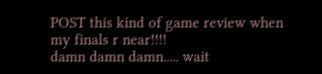POST this kind of game review when my finals r near!!!!
damn damn damn..... wait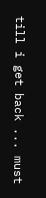till i get back ... must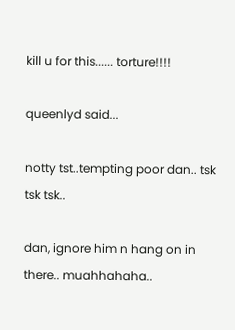kill u for this...... torture!!!!

queenlyd said...

notty tst..tempting poor dan.. tsk tsk tsk..

dan, ignore him n hang on in there.. muahhahaha..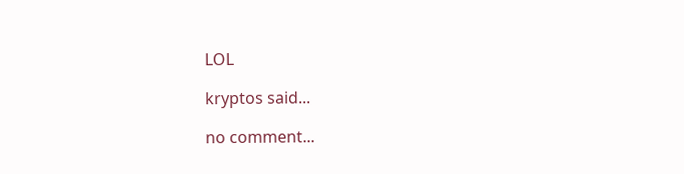LOL

kryptos said...

no comment...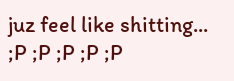juz feel like shitting... ;P ;P ;P ;P ;P